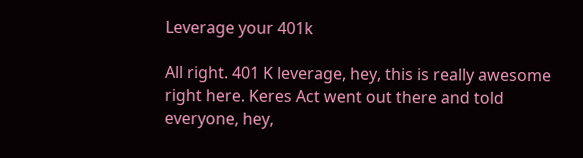Leverage your 401k

All right. 401 K leverage, hey, this is really awesome right here. Keres Act went out there and told everyone, hey,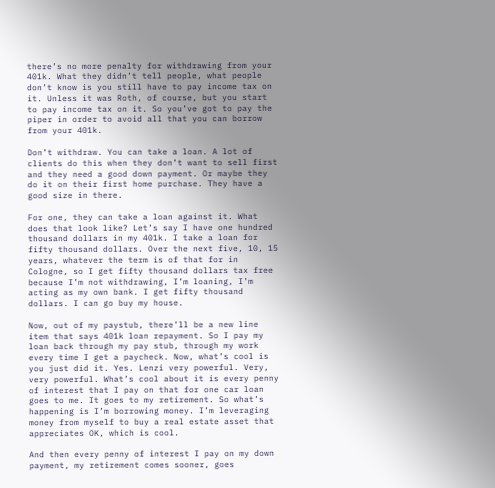there’s no more penalty for withdrawing from your 401k. What they didn’t tell people, what people don’t know is you still have to pay income tax on it. Unless it was Roth, of course, but you start to pay income tax on it. So you’ve got to pay the piper in order to avoid all that you can borrow from your 401k.

Don’t withdraw. You can take a loan. A lot of clients do this when they don’t want to sell first and they need a good down payment. Or maybe they do it on their first home purchase. They have a good size in there.

For one, they can take a loan against it. What does that look like? Let’s say I have one hundred thousand dollars in my 401k. I take a loan for fifty thousand dollars. Over the next five, 10, 15 years, whatever the term is of that for in Cologne, so I get fifty thousand dollars tax free because I’m not withdrawing, I’m loaning, I’m acting as my own bank. I get fifty thousand dollars. I can go buy my house.

Now, out of my paystub, there’ll be a new line item that says 401k loan repayment. So I pay my loan back through my pay stub, through my work every time I get a paycheck. Now, what’s cool is you just did it. Yes. Lenzi very powerful. Very, very powerful. What’s cool about it is every penny of interest that I pay on that for one car loan goes to me. It goes to my retirement. So what’s happening is I’m borrowing money. I’m leveraging money from myself to buy a real estate asset that appreciates OK, which is cool.

And then every penny of interest I pay on my down payment, my retirement comes sooner, goes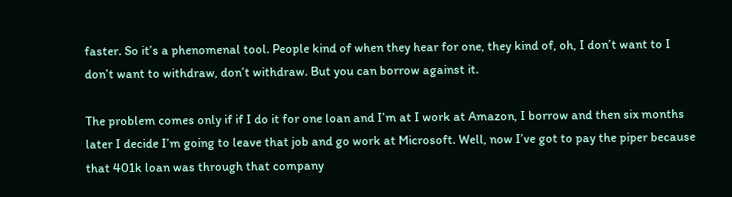faster. So it’s a phenomenal tool. People kind of when they hear for one, they kind of, oh, I don’t want to I don’t want to withdraw, don’t withdraw. But you can borrow against it.

The problem comes only if if I do it for one loan and I’m at I work at Amazon, I borrow and then six months later I decide I’m going to leave that job and go work at Microsoft. Well, now I’ve got to pay the piper because that 401k loan was through that company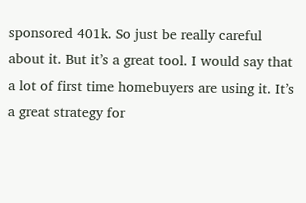sponsored 401k. So just be really careful about it. But it’s a great tool. I would say that a lot of first time homebuyers are using it. It’s a great strategy for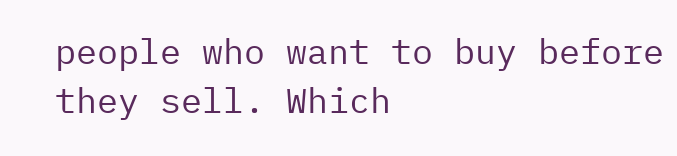people who want to buy before they sell. Which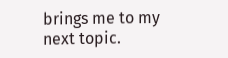brings me to my next topic.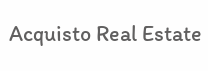Acquisto Real Estate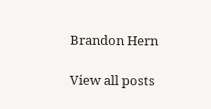Brandon Hern

View all posts